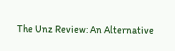The Unz Review: An Alternative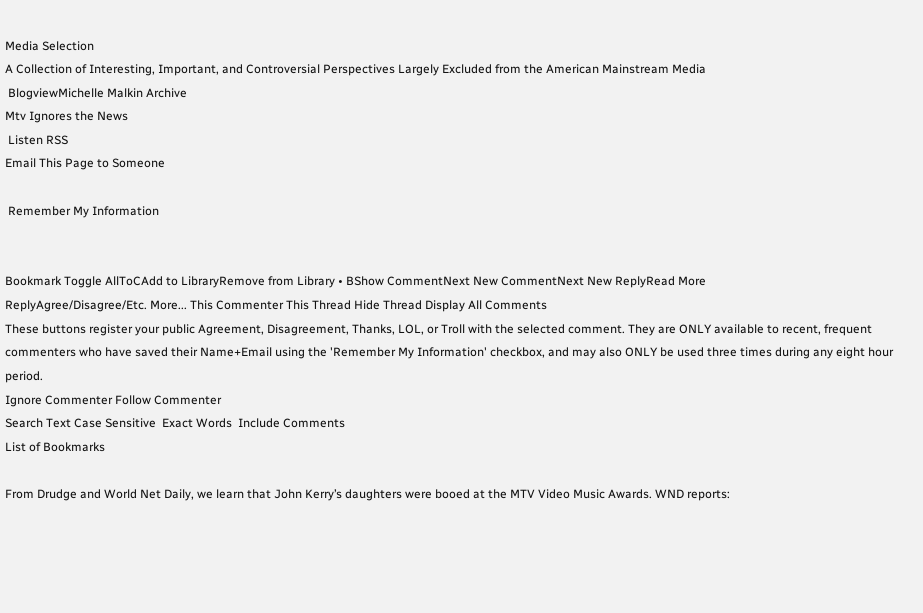Media Selection
A Collection of Interesting, Important, and Controversial Perspectives Largely Excluded from the American Mainstream Media
 BlogviewMichelle Malkin Archive
Mtv Ignores the News
 Listen RSS
Email This Page to Someone

 Remember My Information


Bookmark Toggle AllToCAdd to LibraryRemove from Library • BShow CommentNext New CommentNext New ReplyRead More
ReplyAgree/Disagree/Etc. More... This Commenter This Thread Hide Thread Display All Comments
These buttons register your public Agreement, Disagreement, Thanks, LOL, or Troll with the selected comment. They are ONLY available to recent, frequent commenters who have saved their Name+Email using the 'Remember My Information' checkbox, and may also ONLY be used three times during any eight hour period.
Ignore Commenter Follow Commenter
Search Text Case Sensitive  Exact Words  Include Comments
List of Bookmarks

From Drudge and World Net Daily, we learn that John Kerry’s daughters were booed at the MTV Video Music Awards. WND reports: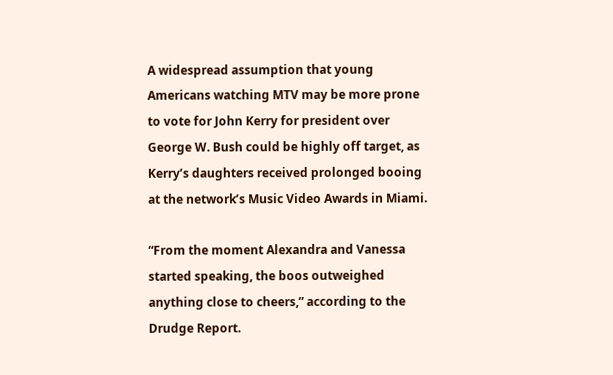A widespread assumption that young Americans watching MTV may be more prone to vote for John Kerry for president over George W. Bush could be highly off target, as Kerry’s daughters received prolonged booing at the network’s Music Video Awards in Miami.

“From the moment Alexandra and Vanessa started speaking, the boos outweighed anything close to cheers,” according to the Drudge Report.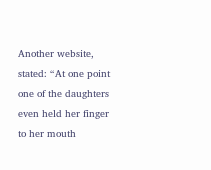Another website, stated: “At one point one of the daughters even held her finger to her mouth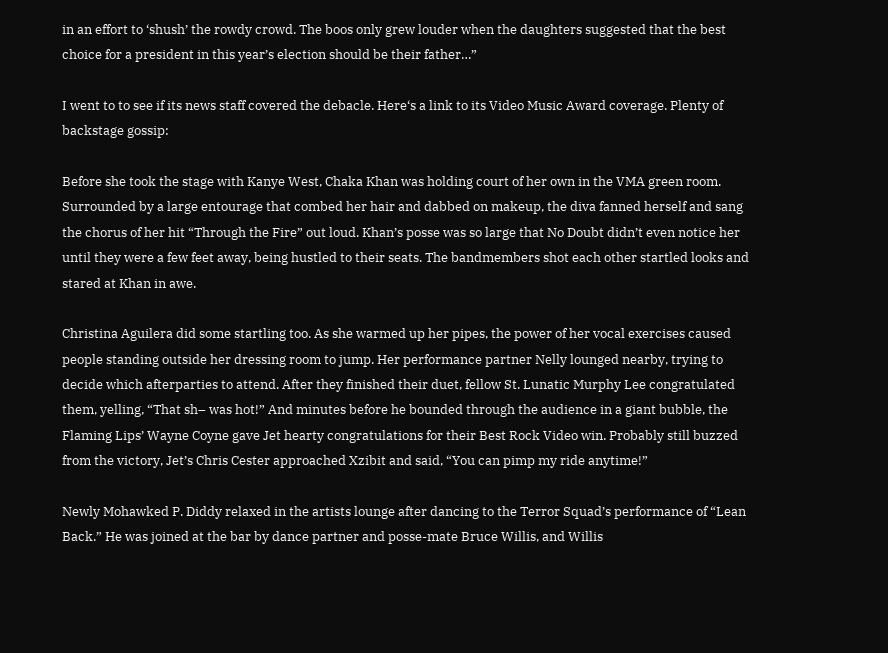in an effort to ‘shush’ the rowdy crowd. The boos only grew louder when the daughters suggested that the best choice for a president in this year’s election should be their father…”

I went to to see if its news staff covered the debacle. Here‘s a link to its Video Music Award coverage. Plenty of backstage gossip:

Before she took the stage with Kanye West, Chaka Khan was holding court of her own in the VMA green room. Surrounded by a large entourage that combed her hair and dabbed on makeup, the diva fanned herself and sang the chorus of her hit “Through the Fire” out loud. Khan’s posse was so large that No Doubt didn’t even notice her until they were a few feet away, being hustled to their seats. The bandmembers shot each other startled looks and stared at Khan in awe.

Christina Aguilera did some startling too. As she warmed up her pipes, the power of her vocal exercises caused people standing outside her dressing room to jump. Her performance partner Nelly lounged nearby, trying to decide which afterparties to attend. After they finished their duet, fellow St. Lunatic Murphy Lee congratulated them, yelling, “That sh– was hot!” And minutes before he bounded through the audience in a giant bubble, the Flaming Lips’ Wayne Coyne gave Jet hearty congratulations for their Best Rock Video win. Probably still buzzed from the victory, Jet’s Chris Cester approached Xzibit and said, “You can pimp my ride anytime!”

Newly Mohawked P. Diddy relaxed in the artists lounge after dancing to the Terror Squad’s performance of “Lean Back.” He was joined at the bar by dance partner and posse-mate Bruce Willis, and Willis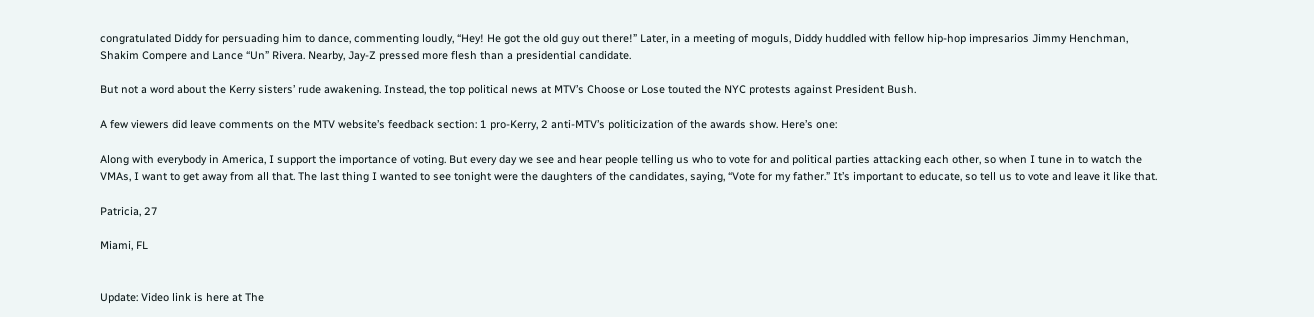congratulated Diddy for persuading him to dance, commenting loudly, “Hey! He got the old guy out there!” Later, in a meeting of moguls, Diddy huddled with fellow hip-hop impresarios Jimmy Henchman, Shakim Compere and Lance “Un” Rivera. Nearby, Jay-Z pressed more flesh than a presidential candidate.

But not a word about the Kerry sisters’ rude awakening. Instead, the top political news at MTV’s Choose or Lose touted the NYC protests against President Bush.

A few viewers did leave comments on the MTV website’s feedback section: 1 pro-Kerry, 2 anti-MTV’s politicization of the awards show. Here’s one:

Along with everybody in America, I support the importance of voting. But every day we see and hear people telling us who to vote for and political parties attacking each other, so when I tune in to watch the VMAs, I want to get away from all that. The last thing I wanted to see tonight were the daughters of the candidates, saying, “Vote for my father.” It’s important to educate, so tell us to vote and leave it like that.

Patricia, 27

Miami, FL


Update: Video link is here at The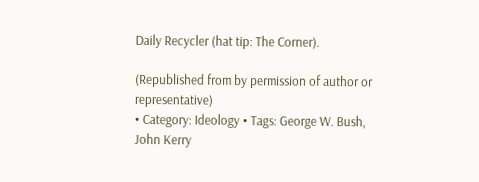Daily Recycler (hat tip: The Corner).

(Republished from by permission of author or representative)
• Category: Ideology • Tags: George W. Bush, John Kerry